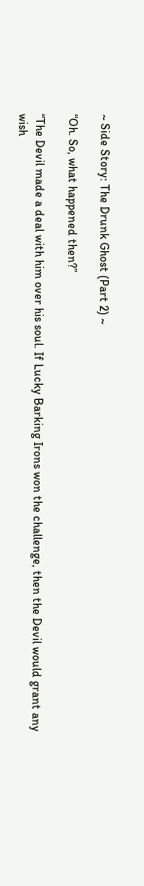~ Side Story: The Drunk Ghost (Part 2) ~

“Oh. So, what happened then?”

“The Devil made a deal with him over his soul. If Lucky Barking Irons won the challenge, then the Devil would grant any wish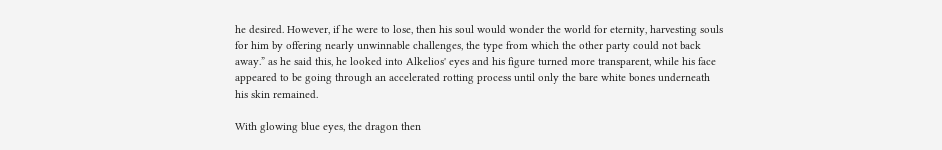he desired. However, if he were to lose, then his soul would wonder the world for eternity, harvesting souls for him by offering nearly unwinnable challenges, the type from which the other party could not back away.” as he said this, he looked into Alkelios' eyes and his figure turned more transparent, while his face appeared to be going through an accelerated rotting process until only the bare white bones underneath his skin remained.

With glowing blue eyes, the dragon then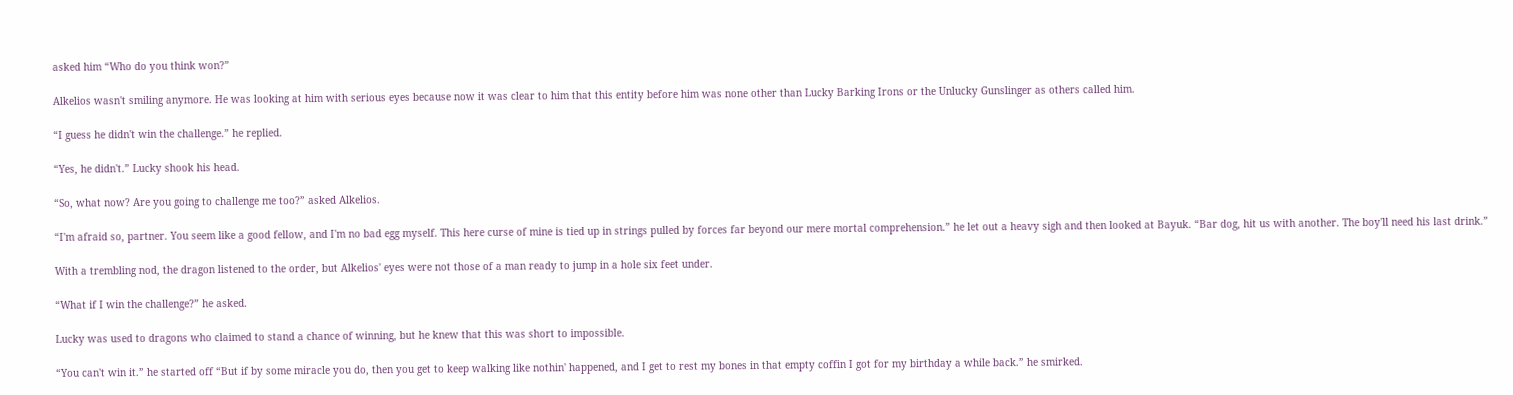asked him “Who do you think won?”

Alkelios wasn't smiling anymore. He was looking at him with serious eyes because now it was clear to him that this entity before him was none other than Lucky Barking Irons or the Unlucky Gunslinger as others called him.

“I guess he didn't win the challenge.” he replied.

“Yes, he didn't.” Lucky shook his head.

“So, what now? Are you going to challenge me too?” asked Alkelios.

“I'm afraid so, partner. You seem like a good fellow, and I'm no bad egg myself. This here curse of mine is tied up in strings pulled by forces far beyond our mere mortal comprehension.” he let out a heavy sigh and then looked at Bayuk. “Bar dog, hit us with another. The boy'll need his last drink.”

With a trembling nod, the dragon listened to the order, but Alkelios' eyes were not those of a man ready to jump in a hole six feet under.

“What if I win the challenge?” he asked.

Lucky was used to dragons who claimed to stand a chance of winning, but he knew that this was short to impossible.

“You can't win it.” he started off “But if by some miracle you do, then you get to keep walking like nothin' happened, and I get to rest my bones in that empty coffin I got for my birthday a while back.” he smirked.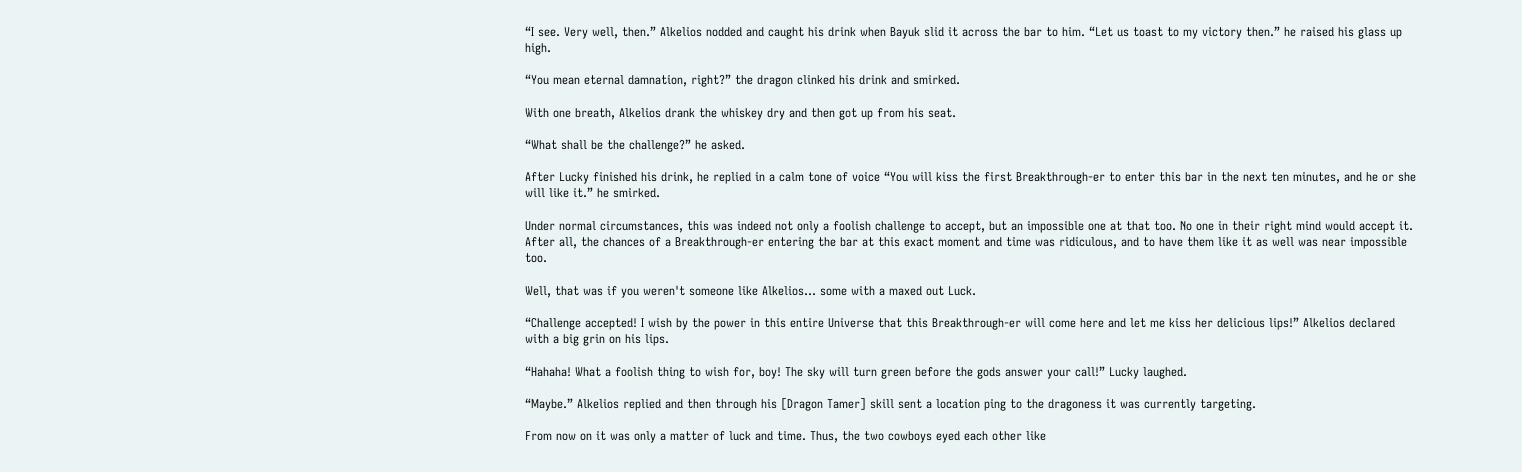“I see. Very well, then.” Alkelios nodded and caught his drink when Bayuk slid it across the bar to him. “Let us toast to my victory then.” he raised his glass up high.

“You mean eternal damnation, right?” the dragon clinked his drink and smirked.

With one breath, Alkelios drank the whiskey dry and then got up from his seat.

“What shall be the challenge?” he asked.

After Lucky finished his drink, he replied in a calm tone of voice “You will kiss the first Breakthrough-er to enter this bar in the next ten minutes, and he or she will like it.” he smirked.

Under normal circumstances, this was indeed not only a foolish challenge to accept, but an impossible one at that too. No one in their right mind would accept it. After all, the chances of a Breakthrough-er entering the bar at this exact moment and time was ridiculous, and to have them like it as well was near impossible too.

Well, that was if you weren't someone like Alkelios... some with a maxed out Luck.

“Challenge accepted! I wish by the power in this entire Universe that this Breakthrough-er will come here and let me kiss her delicious lips!” Alkelios declared with a big grin on his lips.

“Hahaha! What a foolish thing to wish for, boy! The sky will turn green before the gods answer your call!” Lucky laughed.

“Maybe.” Alkelios replied and then through his [Dragon Tamer] skill sent a location ping to the dragoness it was currently targeting.

From now on it was only a matter of luck and time. Thus, the two cowboys eyed each other like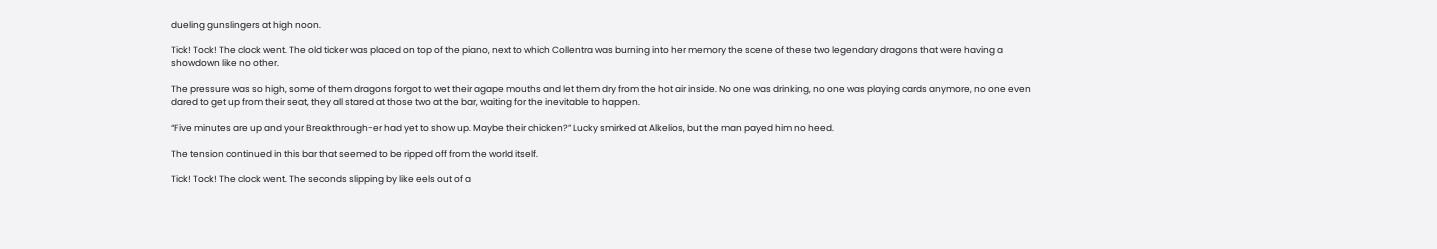dueling gunslingers at high noon.

Tick! Tock! The clock went. The old ticker was placed on top of the piano, next to which Collentra was burning into her memory the scene of these two legendary dragons that were having a showdown like no other.

The pressure was so high, some of them dragons forgot to wet their agape mouths and let them dry from the hot air inside. No one was drinking, no one was playing cards anymore, no one even dared to get up from their seat, they all stared at those two at the bar, waiting for the inevitable to happen.

“Five minutes are up and your Breakthrough-er had yet to show up. Maybe their chicken?” Lucky smirked at Alkelios, but the man payed him no heed.

The tension continued in this bar that seemed to be ripped off from the world itself.

Tick! Tock! The clock went. The seconds slipping by like eels out of a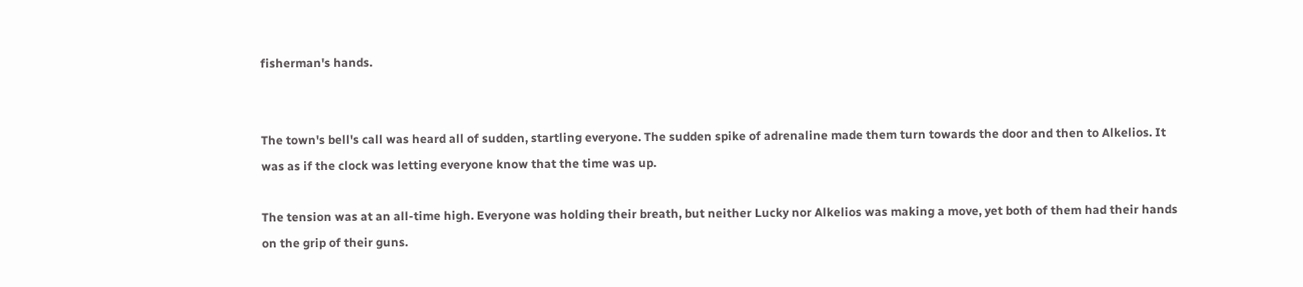fisherman's hands.


The town's bell's call was heard all of sudden, startling everyone. The sudden spike of adrenaline made them turn towards the door and then to Alkelios. It was as if the clock was letting everyone know that the time was up.

The tension was at an all-time high. Everyone was holding their breath, but neither Lucky nor Alkelios was making a move, yet both of them had their hands on the grip of their guns.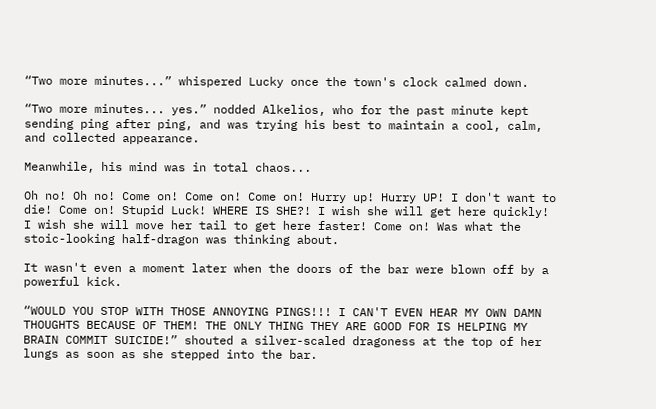“Two more minutes...” whispered Lucky once the town's clock calmed down.

“Two more minutes... yes.” nodded Alkelios, who for the past minute kept sending ping after ping, and was trying his best to maintain a cool, calm, and collected appearance.

Meanwhile, his mind was in total chaos...

Oh no! Oh no! Come on! Come on! Come on! Hurry up! Hurry UP! I don't want to die! Come on! Stupid Luck! WHERE IS SHE?! I wish she will get here quickly! I wish she will move her tail to get here faster! Come on! Was what the stoic-looking half-dragon was thinking about.

It wasn't even a moment later when the doors of the bar were blown off by a powerful kick.

“WOULD YOU STOP WITH THOSE ANNOYING PINGS!!! I CAN'T EVEN HEAR MY OWN DAMN THOUGHTS BECAUSE OF THEM! THE ONLY THING THEY ARE GOOD FOR IS HELPING MY BRAIN COMMIT SUICIDE!” shouted a silver-scaled dragoness at the top of her lungs as soon as she stepped into the bar.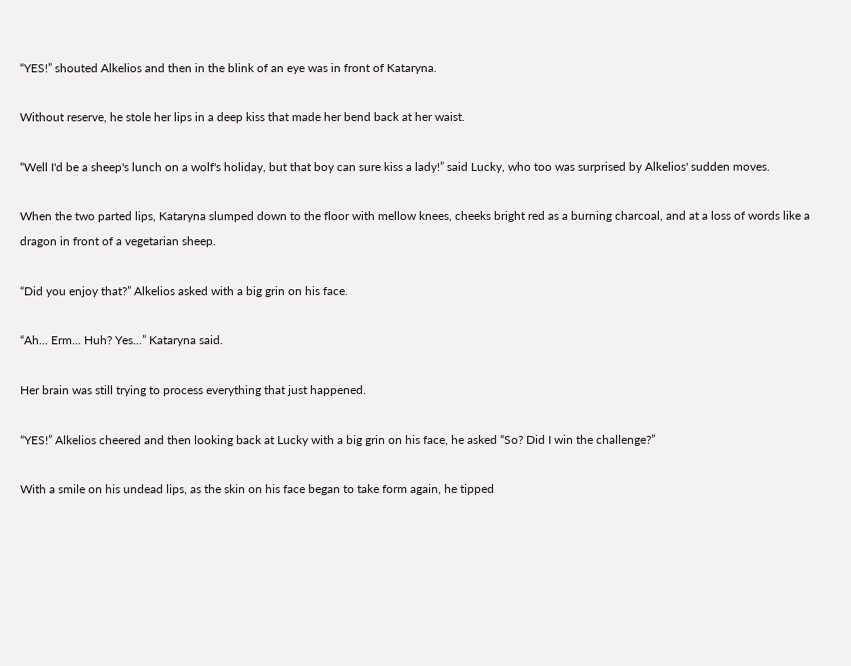“YES!” shouted Alkelios and then in the blink of an eye was in front of Kataryna.

Without reserve, he stole her lips in a deep kiss that made her bend back at her waist.

“Well I'd be a sheep's lunch on a wolf's holiday, but that boy can sure kiss a lady!” said Lucky, who too was surprised by Alkelios' sudden moves.

When the two parted lips, Kataryna slumped down to the floor with mellow knees, cheeks bright red as a burning charcoal, and at a loss of words like a dragon in front of a vegetarian sheep.

“Did you enjoy that?” Alkelios asked with a big grin on his face.

“Ah... Erm... Huh? Yes...” Kataryna said.

Her brain was still trying to process everything that just happened.

“YES!” Alkelios cheered and then looking back at Lucky with a big grin on his face, he asked “So? Did I win the challenge?”

With a smile on his undead lips, as the skin on his face began to take form again, he tipped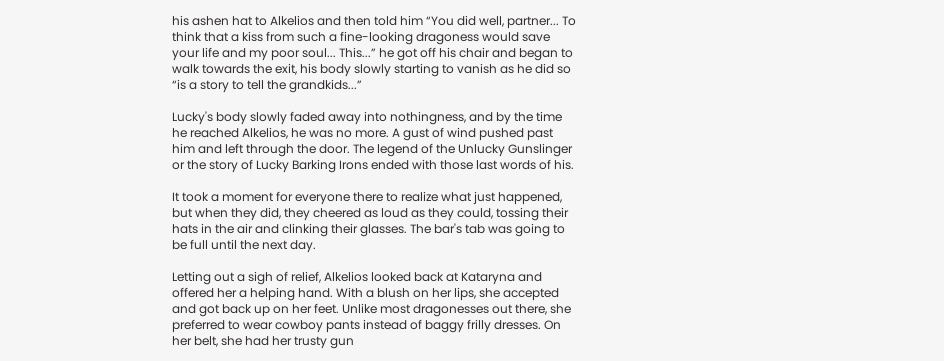his ashen hat to Alkelios and then told him “You did well, partner... To think that a kiss from such a fine-looking dragoness would save your life and my poor soul... This...” he got off his chair and began to walk towards the exit, his body slowly starting to vanish as he did so “is a story to tell the grandkids...”

Lucky's body slowly faded away into nothingness, and by the time he reached Alkelios, he was no more. A gust of wind pushed past him and left through the door. The legend of the Unlucky Gunslinger or the story of Lucky Barking Irons ended with those last words of his.

It took a moment for everyone there to realize what just happened, but when they did, they cheered as loud as they could, tossing their hats in the air and clinking their glasses. The bar's tab was going to be full until the next day.

Letting out a sigh of relief, Alkelios looked back at Kataryna and offered her a helping hand. With a blush on her lips, she accepted and got back up on her feet. Unlike most dragonesses out there, she preferred to wear cowboy pants instead of baggy frilly dresses. On her belt, she had her trusty gun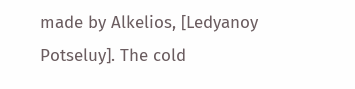made by Alkelios, [Ledyanoy Potseluy]. The cold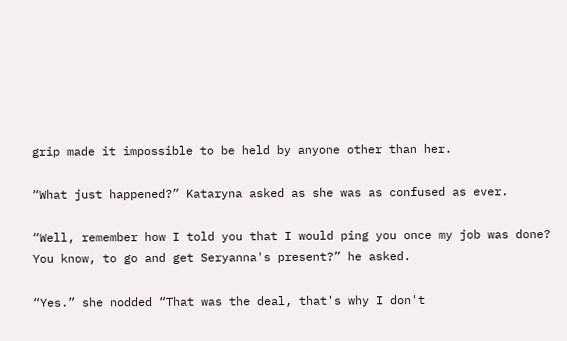grip made it impossible to be held by anyone other than her.

“What just happened?” Kataryna asked as she was as confused as ever.

“Well, remember how I told you that I would ping you once my job was done? You know, to go and get Seryanna's present?” he asked.

“Yes.” she nodded “That was the deal, that's why I don't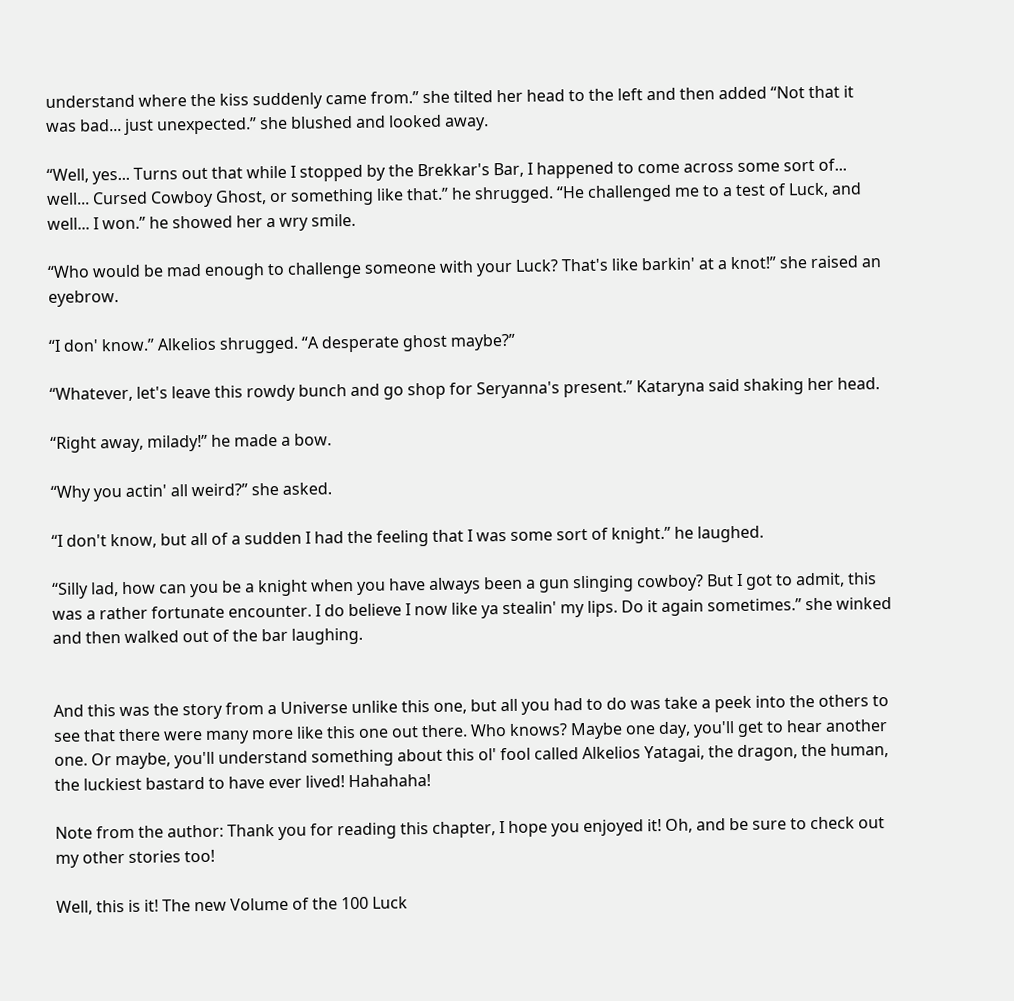understand where the kiss suddenly came from.” she tilted her head to the left and then added “Not that it was bad... just unexpected.” she blushed and looked away.

“Well, yes... Turns out that while I stopped by the Brekkar's Bar, I happened to come across some sort of... well... Cursed Cowboy Ghost, or something like that.” he shrugged. “He challenged me to a test of Luck, and well... I won.” he showed her a wry smile.

“Who would be mad enough to challenge someone with your Luck? That's like barkin' at a knot!” she raised an eyebrow.

“I don' know.” Alkelios shrugged. “A desperate ghost maybe?”

“Whatever, let's leave this rowdy bunch and go shop for Seryanna's present.” Kataryna said shaking her head.

“Right away, milady!” he made a bow.

“Why you actin' all weird?” she asked.

“I don't know, but all of a sudden I had the feeling that I was some sort of knight.” he laughed.

“Silly lad, how can you be a knight when you have always been a gun slinging cowboy? But I got to admit, this was a rather fortunate encounter. I do believe I now like ya stealin' my lips. Do it again sometimes.” she winked and then walked out of the bar laughing.


And this was the story from a Universe unlike this one, but all you had to do was take a peek into the others to see that there were many more like this one out there. Who knows? Maybe one day, you'll get to hear another one. Or maybe, you'll understand something about this ol' fool called Alkelios Yatagai, the dragon, the human, the luckiest bastard to have ever lived! Hahahaha!

Note from the author: Thank you for reading this chapter, I hope you enjoyed it! Oh, and be sure to check out my other stories too!

Well, this is it! The new Volume of the 100 Luck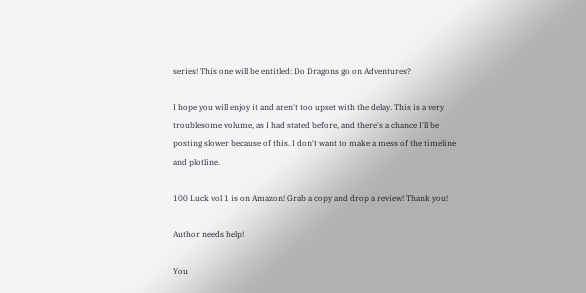series! This one will be entitled: Do Dragons go on Adventures?

I hope you will enjoy it and aren't too upset with the delay. This is a very troublesome volume, as I had stated before, and there's a chance I'll be posting slower because of this. I don't want to make a mess of the timeline and plotline.

100 Luck vol 1 is on Amazon! Grab a copy and drop a review! Thank you!

Author needs help!

You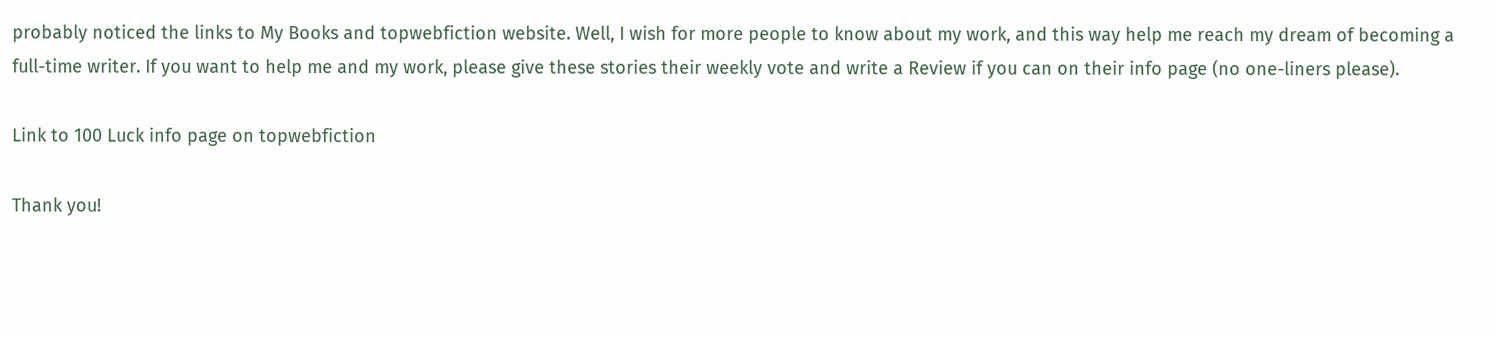probably noticed the links to My Books and topwebfiction website. Well, I wish for more people to know about my work, and this way help me reach my dream of becoming a full-time writer. If you want to help me and my work, please give these stories their weekly vote and write a Review if you can on their info page (no one-liners please).

Link to 100 Luck info page on topwebfiction

Thank you!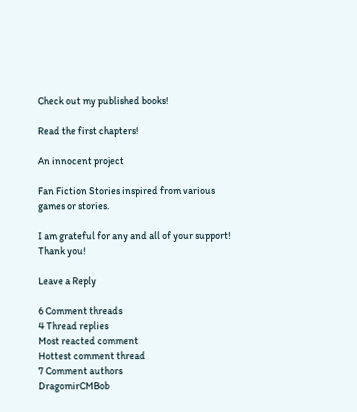Check out my published books!

Read the first chapters!

An innocent project

Fan Fiction Stories inspired from various games or stories.

I am grateful for any and all of your support! Thank you!

Leave a Reply

6 Comment threads
4 Thread replies
Most reacted comment
Hottest comment thread
7 Comment authors
DragomirCMBob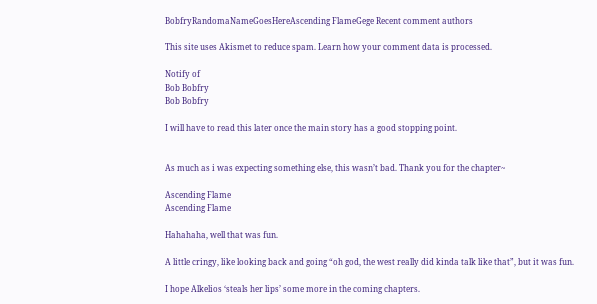BobfryRandomaNameGoesHereAscending FlameGege Recent comment authors

This site uses Akismet to reduce spam. Learn how your comment data is processed.

Notify of
Bob Bobfry
Bob Bobfry

I will have to read this later once the main story has a good stopping point.


As much as i was expecting something else, this wasn’t bad. Thank you for the chapter~

Ascending Flame
Ascending Flame

Hahahaha, well that was fun.

A little cringy, like looking back and going “oh god, the west really did kinda talk like that”, but it was fun.

I hope Alkelios ‘steals her lips’ some more in the coming chapters.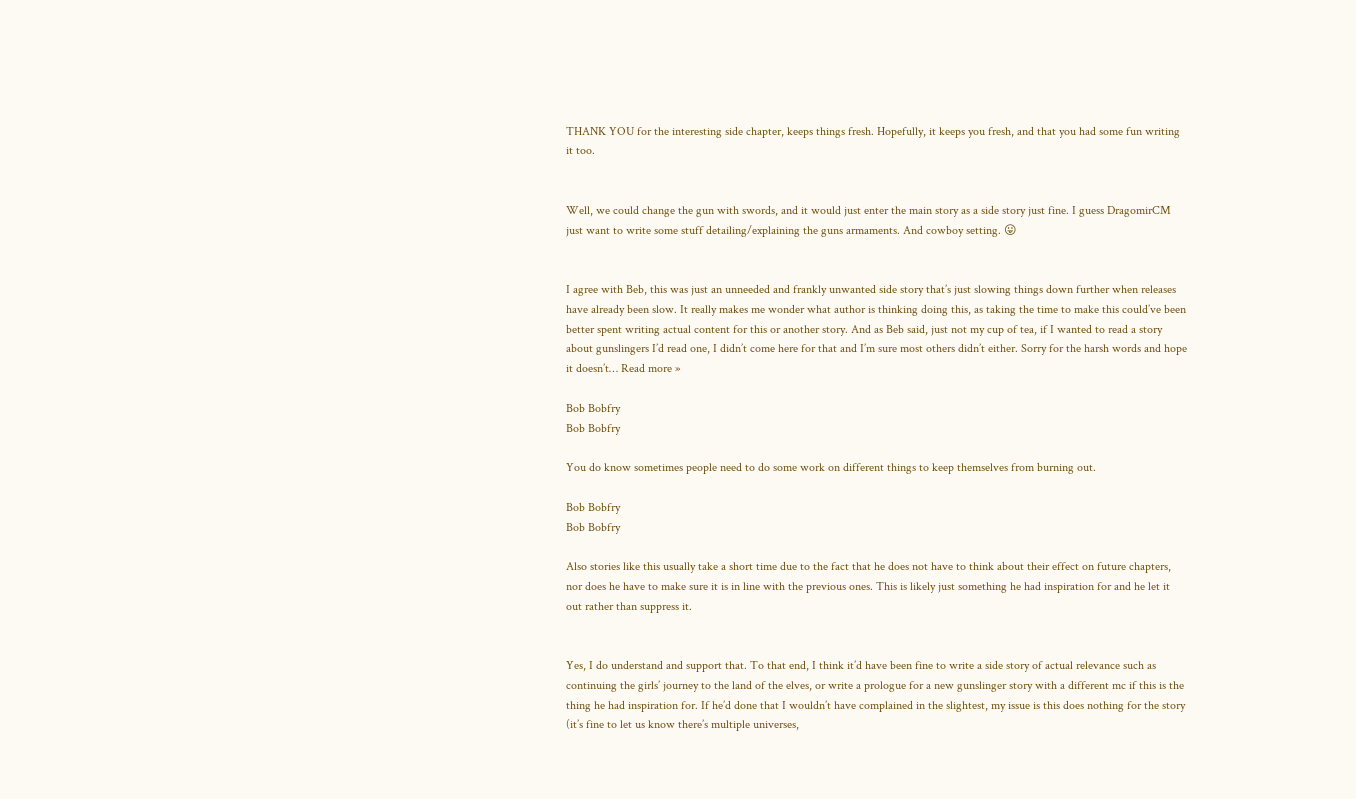THANK YOU for the interesting side chapter, keeps things fresh. Hopefully, it keeps you fresh, and that you had some fun writing it too.


Well, we could change the gun with swords, and it would just enter the main story as a side story just fine. I guess DragomirCM just want to write some stuff detailing/explaining the guns armaments. And cowboy setting. 😛


I agree with Beb, this was just an unneeded and frankly unwanted side story that’s just slowing things down further when releases have already been slow. It really makes me wonder what author is thinking doing this, as taking the time to make this could’ve been better spent writing actual content for this or another story. And as Beb said, just not my cup of tea, if I wanted to read a story about gunslingers I’d read one, I didn’t come here for that and I’m sure most others didn’t either. Sorry for the harsh words and hope it doesn’t… Read more »

Bob Bobfry
Bob Bobfry

You do know sometimes people need to do some work on different things to keep themselves from burning out.

Bob Bobfry
Bob Bobfry

Also stories like this usually take a short time due to the fact that he does not have to think about their effect on future chapters, nor does he have to make sure it is in line with the previous ones. This is likely just something he had inspiration for and he let it out rather than suppress it.


Yes, I do understand and support that. To that end, I think it’d have been fine to write a side story of actual relevance such as continuing the girls’ journey to the land of the elves, or write a prologue for a new gunslinger story with a different mc if this is the thing he had inspiration for. If he’d done that I wouldn’t have complained in the slightest, my issue is this does nothing for the story (it’s fine to let us know there’s multiple universes,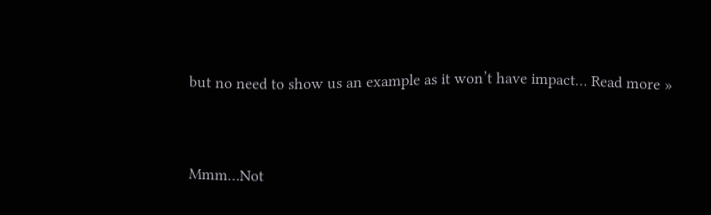but no need to show us an example as it won’t have impact… Read more »


Mmm…Not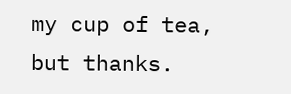my cup of tea, but thanks.